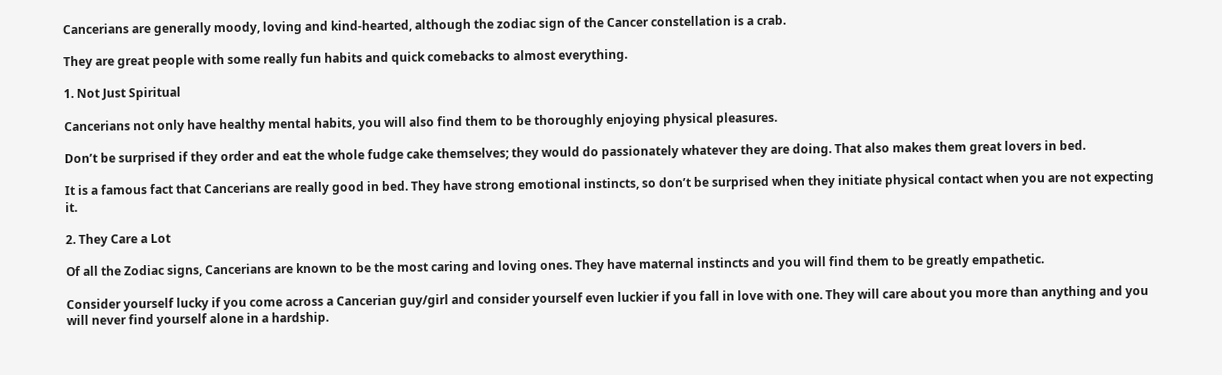Cancerians are generally moody, loving and kind-hearted, although the zodiac sign of the Cancer constellation is a crab.

They are great people with some really fun habits and quick comebacks to almost everything.

1. Not Just Spiritual

Cancerians not only have healthy mental habits, you will also find them to be thoroughly enjoying physical pleasures.

Don’t be surprised if they order and eat the whole fudge cake themselves; they would do passionately whatever they are doing. That also makes them great lovers in bed.

It is a famous fact that Cancerians are really good in bed. They have strong emotional instincts, so don’t be surprised when they initiate physical contact when you are not expecting it.

2. They Care a Lot

Of all the Zodiac signs, Cancerians are known to be the most caring and loving ones. They have maternal instincts and you will find them to be greatly empathetic.

Consider yourself lucky if you come across a Cancerian guy/girl and consider yourself even luckier if you fall in love with one. They will care about you more than anything and you will never find yourself alone in a hardship.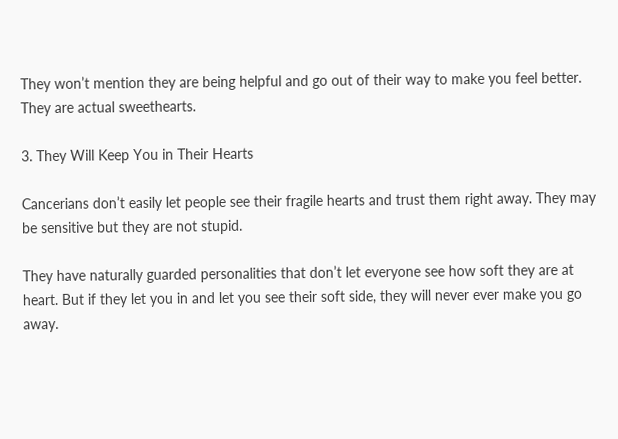They won’t mention they are being helpful and go out of their way to make you feel better. They are actual sweethearts.

3. They Will Keep You in Their Hearts

Cancerians don’t easily let people see their fragile hearts and trust them right away. They may be sensitive but they are not stupid.

They have naturally guarded personalities that don’t let everyone see how soft they are at heart. But if they let you in and let you see their soft side, they will never ever make you go away.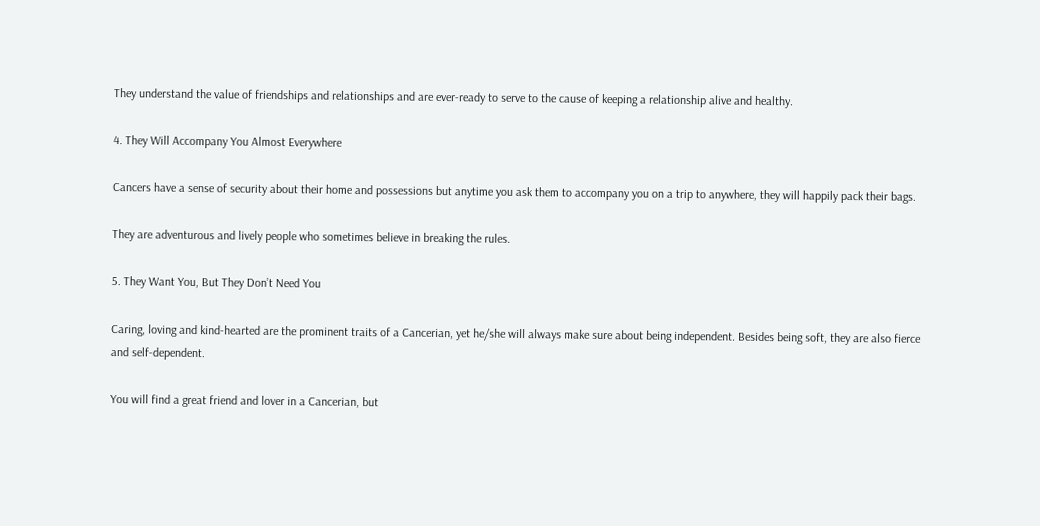They understand the value of friendships and relationships and are ever-ready to serve to the cause of keeping a relationship alive and healthy.

4. They Will Accompany You Almost Everywhere

Cancers have a sense of security about their home and possessions but anytime you ask them to accompany you on a trip to anywhere, they will happily pack their bags.

They are adventurous and lively people who sometimes believe in breaking the rules.

5. They Want You, But They Don’t Need You

Caring, loving and kind-hearted are the prominent traits of a Cancerian, yet he/she will always make sure about being independent. Besides being soft, they are also fierce and self-dependent.

You will find a great friend and lover in a Cancerian, but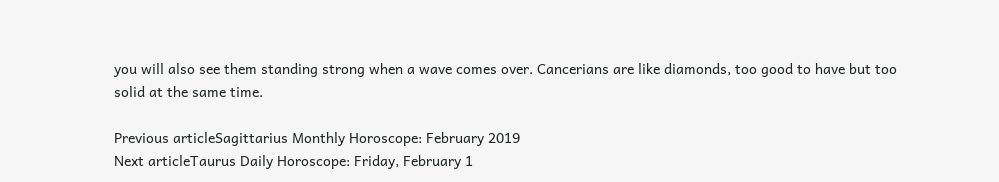you will also see them standing strong when a wave comes over. Cancerians are like diamonds, too good to have but too solid at the same time.

Previous articleSagittarius Monthly Horoscope: February 2019
Next articleTaurus Daily Horoscope: Friday, February 1